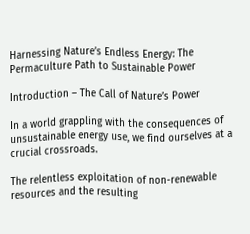Harnessing Nature’s Endless Energy: The Permaculture Path to Sustainable Power

Introduction – The Call of Nature’s Power

In a world grappling with the consequences of unsustainable energy use, we find ourselves at a crucial crossroads.

The relentless exploitation of non-renewable resources and the resulting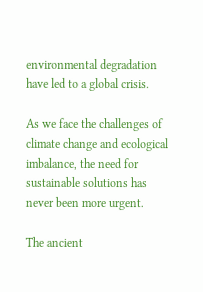environmental degradation have led to a global crisis.

As we face the challenges of climate change and ecological imbalance, the need for sustainable solutions has never been more urgent.

The ancient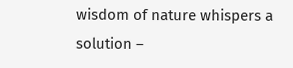wisdom of nature whispers a solution –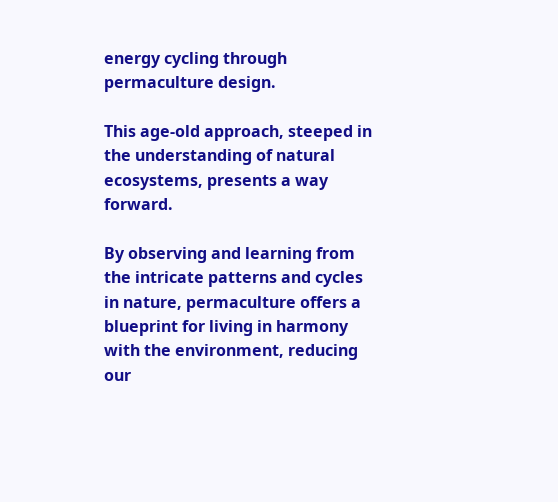energy cycling through permaculture design.

This age-old approach, steeped in the understanding of natural ecosystems, presents a way forward.

By observing and learning from the intricate patterns and cycles in nature, permaculture offers a blueprint for living in harmony with the environment, reducing our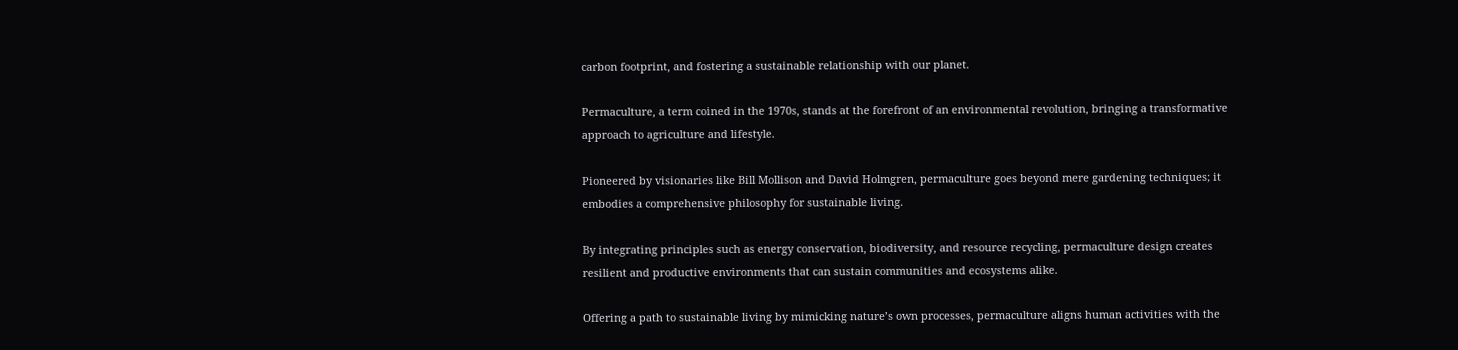carbon footprint, and fostering a sustainable relationship with our planet.

Permaculture, a term coined in the 1970s, stands at the forefront of an environmental revolution, bringing a transformative approach to agriculture and lifestyle.

Pioneered by visionaries like Bill Mollison and David Holmgren, permaculture goes beyond mere gardening techniques; it embodies a comprehensive philosophy for sustainable living.

By integrating principles such as energy conservation, biodiversity, and resource recycling, permaculture design creates resilient and productive environments that can sustain communities and ecosystems alike.

Offering a path to sustainable living by mimicking nature’s own processes, permaculture aligns human activities with the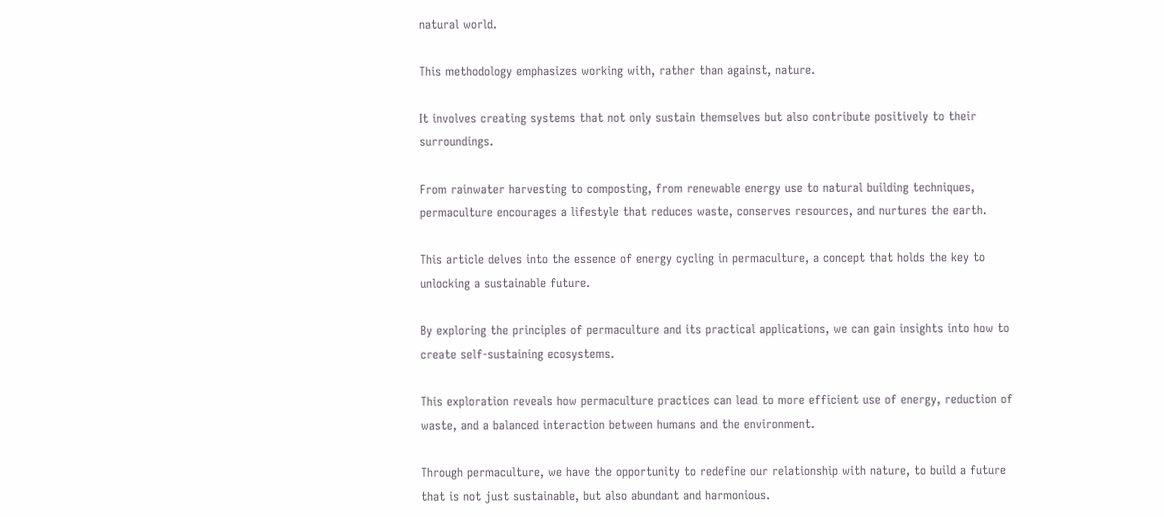natural world.

This methodology emphasizes working with, rather than against, nature.

It involves creating systems that not only sustain themselves but also contribute positively to their surroundings.

From rainwater harvesting to composting, from renewable energy use to natural building techniques, permaculture encourages a lifestyle that reduces waste, conserves resources, and nurtures the earth.

This article delves into the essence of energy cycling in permaculture, a concept that holds the key to unlocking a sustainable future.

By exploring the principles of permaculture and its practical applications, we can gain insights into how to create self-sustaining ecosystems.

This exploration reveals how permaculture practices can lead to more efficient use of energy, reduction of waste, and a balanced interaction between humans and the environment.

Through permaculture, we have the opportunity to redefine our relationship with nature, to build a future that is not just sustainable, but also abundant and harmonious.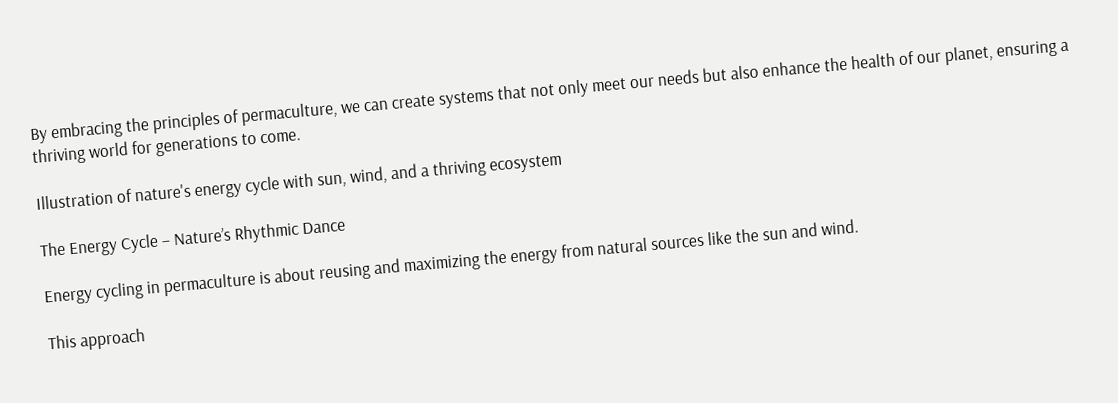By embracing the principles of permaculture, we can create systems that not only meet our needs but also enhance the health of our planet, ensuring a thriving world for generations to come.

Illustration of nature's energy cycle with sun, wind, and a thriving ecosystem

The Energy Cycle – Nature’s Rhythmic Dance

Energy cycling in permaculture is about reusing and maximizing the energy from natural sources like the sun and wind.

This approach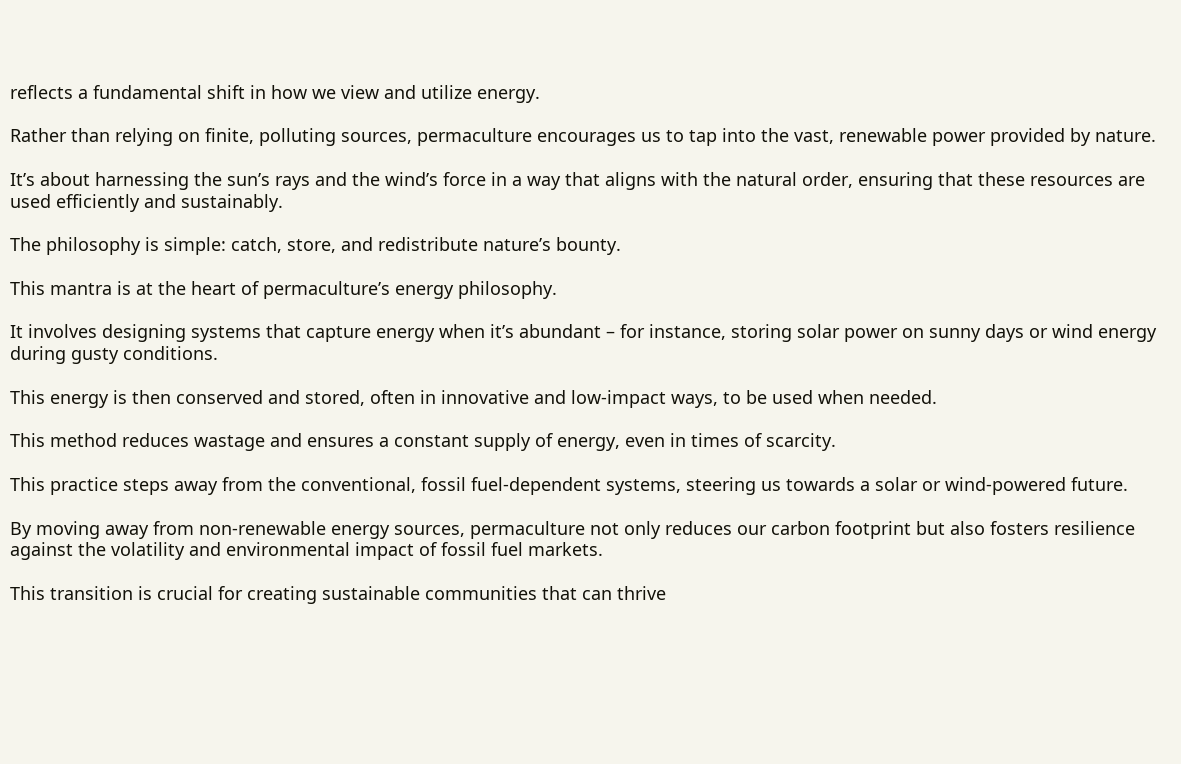reflects a fundamental shift in how we view and utilize energy.

Rather than relying on finite, polluting sources, permaculture encourages us to tap into the vast, renewable power provided by nature.

It’s about harnessing the sun’s rays and the wind’s force in a way that aligns with the natural order, ensuring that these resources are used efficiently and sustainably.

The philosophy is simple: catch, store, and redistribute nature’s bounty.

This mantra is at the heart of permaculture’s energy philosophy.

It involves designing systems that capture energy when it’s abundant – for instance, storing solar power on sunny days or wind energy during gusty conditions.

This energy is then conserved and stored, often in innovative and low-impact ways, to be used when needed.

This method reduces wastage and ensures a constant supply of energy, even in times of scarcity.

This practice steps away from the conventional, fossil fuel-dependent systems, steering us towards a solar or wind-powered future.

By moving away from non-renewable energy sources, permaculture not only reduces our carbon footprint but also fosters resilience against the volatility and environmental impact of fossil fuel markets.

This transition is crucial for creating sustainable communities that can thrive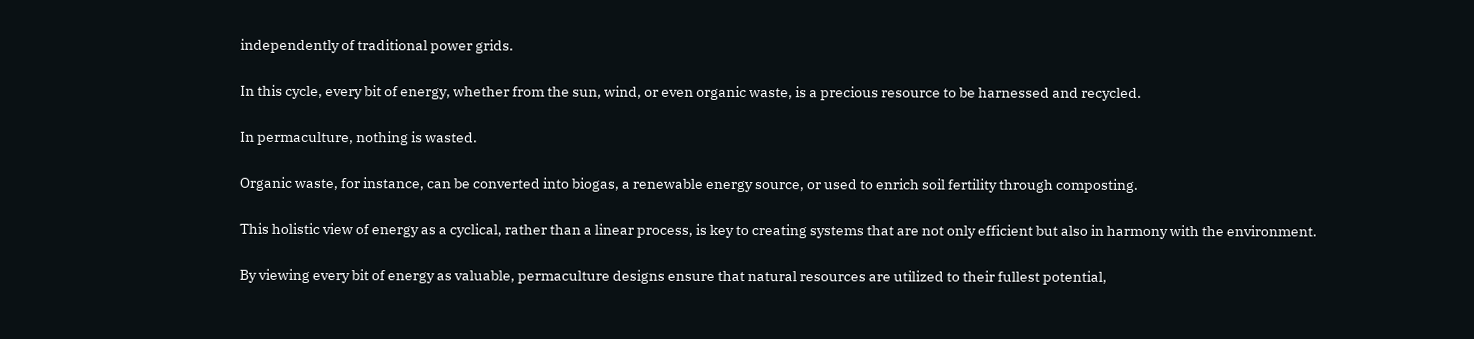independently of traditional power grids.

In this cycle, every bit of energy, whether from the sun, wind, or even organic waste, is a precious resource to be harnessed and recycled.

In permaculture, nothing is wasted.

Organic waste, for instance, can be converted into biogas, a renewable energy source, or used to enrich soil fertility through composting.

This holistic view of energy as a cyclical, rather than a linear process, is key to creating systems that are not only efficient but also in harmony with the environment.

By viewing every bit of energy as valuable, permaculture designs ensure that natural resources are utilized to their fullest potential,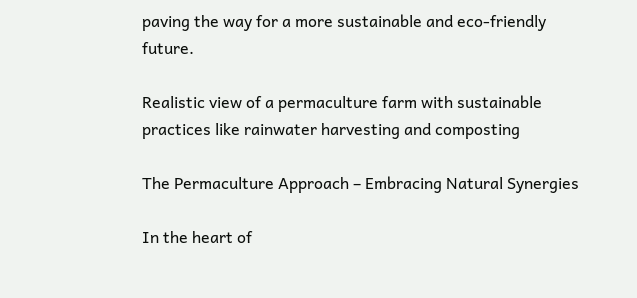paving the way for a more sustainable and eco-friendly future.

Realistic view of a permaculture farm with sustainable practices like rainwater harvesting and composting

The Permaculture Approach – Embracing Natural Synergies

In the heart of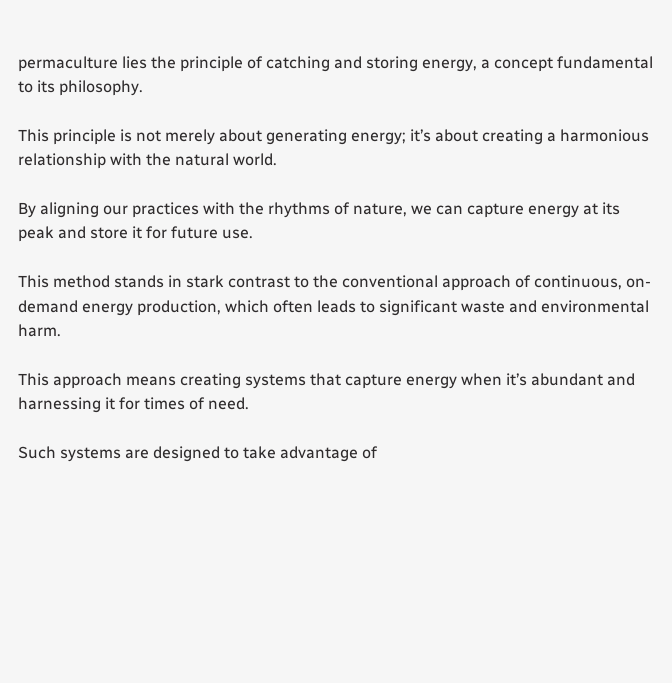permaculture lies the principle of catching and storing energy, a concept fundamental to its philosophy.

This principle is not merely about generating energy; it’s about creating a harmonious relationship with the natural world.

By aligning our practices with the rhythms of nature, we can capture energy at its peak and store it for future use.

This method stands in stark contrast to the conventional approach of continuous, on-demand energy production, which often leads to significant waste and environmental harm.

This approach means creating systems that capture energy when it’s abundant and harnessing it for times of need.

Such systems are designed to take advantage of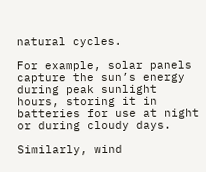natural cycles.

For example, solar panels capture the sun’s energy during peak sunlight hours, storing it in batteries for use at night or during cloudy days.

Similarly, wind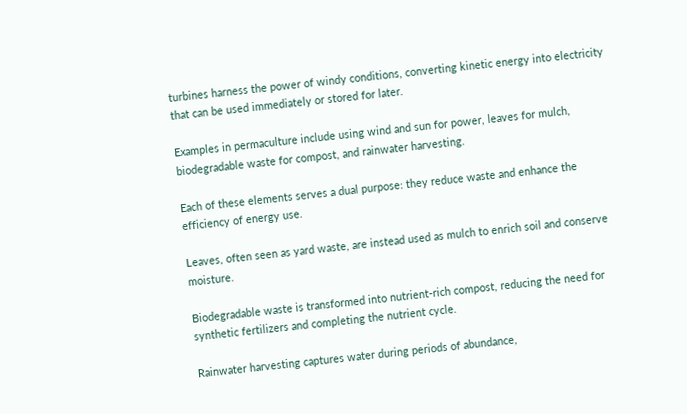turbines harness the power of windy conditions, converting kinetic energy into electricity that can be used immediately or stored for later.

Examples in permaculture include using wind and sun for power, leaves for mulch, biodegradable waste for compost, and rainwater harvesting.

Each of these elements serves a dual purpose: they reduce waste and enhance the efficiency of energy use.

Leaves, often seen as yard waste, are instead used as mulch to enrich soil and conserve moisture.

Biodegradable waste is transformed into nutrient-rich compost, reducing the need for synthetic fertilizers and completing the nutrient cycle.

Rainwater harvesting captures water during periods of abundance,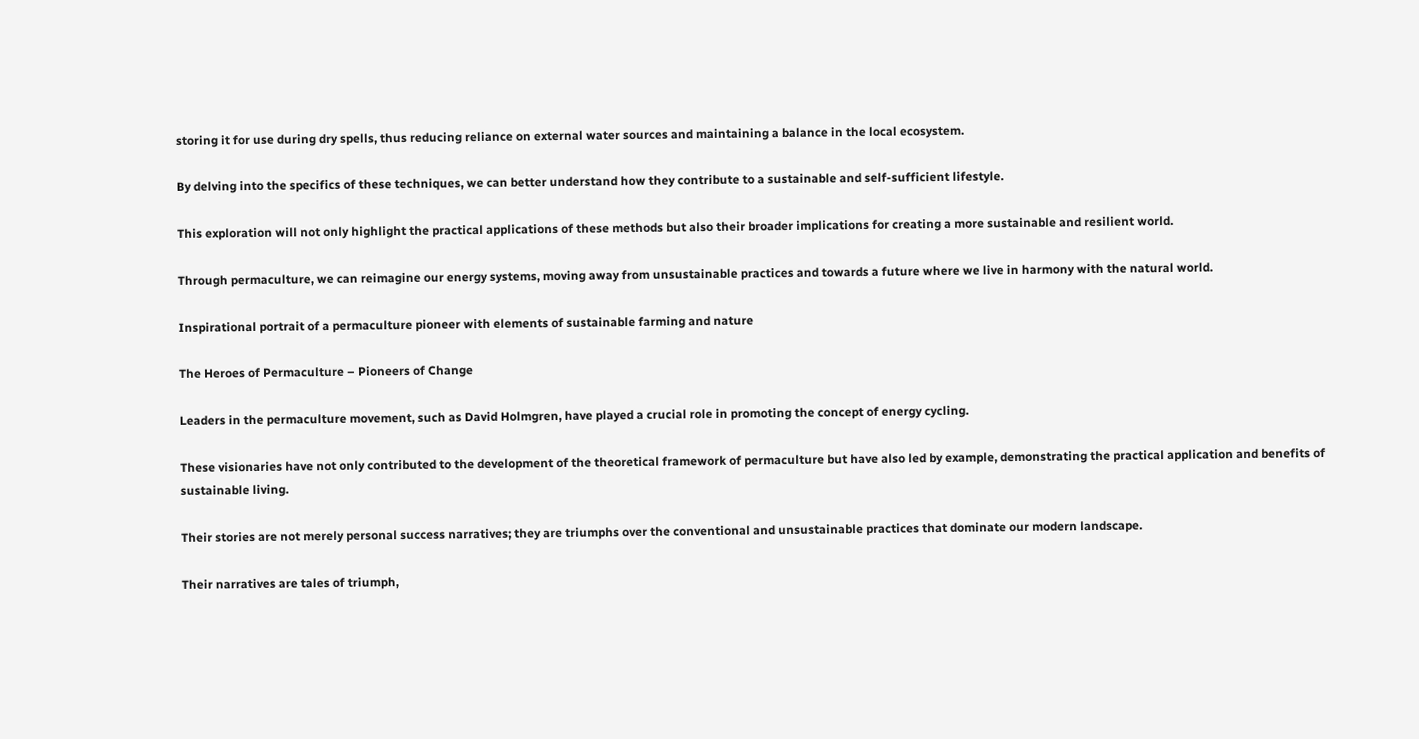storing it for use during dry spells, thus reducing reliance on external water sources and maintaining a balance in the local ecosystem.

By delving into the specifics of these techniques, we can better understand how they contribute to a sustainable and self-sufficient lifestyle.

This exploration will not only highlight the practical applications of these methods but also their broader implications for creating a more sustainable and resilient world.

Through permaculture, we can reimagine our energy systems, moving away from unsustainable practices and towards a future where we live in harmony with the natural world.

Inspirational portrait of a permaculture pioneer with elements of sustainable farming and nature

The Heroes of Permaculture – Pioneers of Change

Leaders in the permaculture movement, such as David Holmgren, have played a crucial role in promoting the concept of energy cycling.

These visionaries have not only contributed to the development of the theoretical framework of permaculture but have also led by example, demonstrating the practical application and benefits of sustainable living.

Their stories are not merely personal success narratives; they are triumphs over the conventional and unsustainable practices that dominate our modern landscape.

Their narratives are tales of triumph,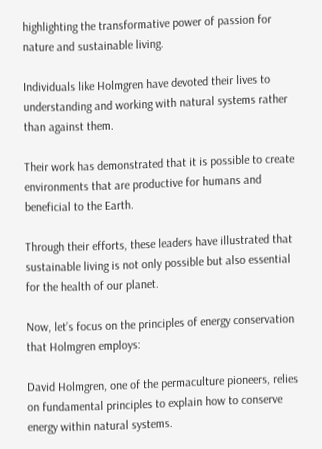highlighting the transformative power of passion for nature and sustainable living.

Individuals like Holmgren have devoted their lives to understanding and working with natural systems rather than against them.

Their work has demonstrated that it is possible to create environments that are productive for humans and beneficial to the Earth.

Through their efforts, these leaders have illustrated that sustainable living is not only possible but also essential for the health of our planet.

Now, let’s focus on the principles of energy conservation that Holmgren employs:

David Holmgren, one of the permaculture pioneers, relies on fundamental principles to explain how to conserve energy within natural systems.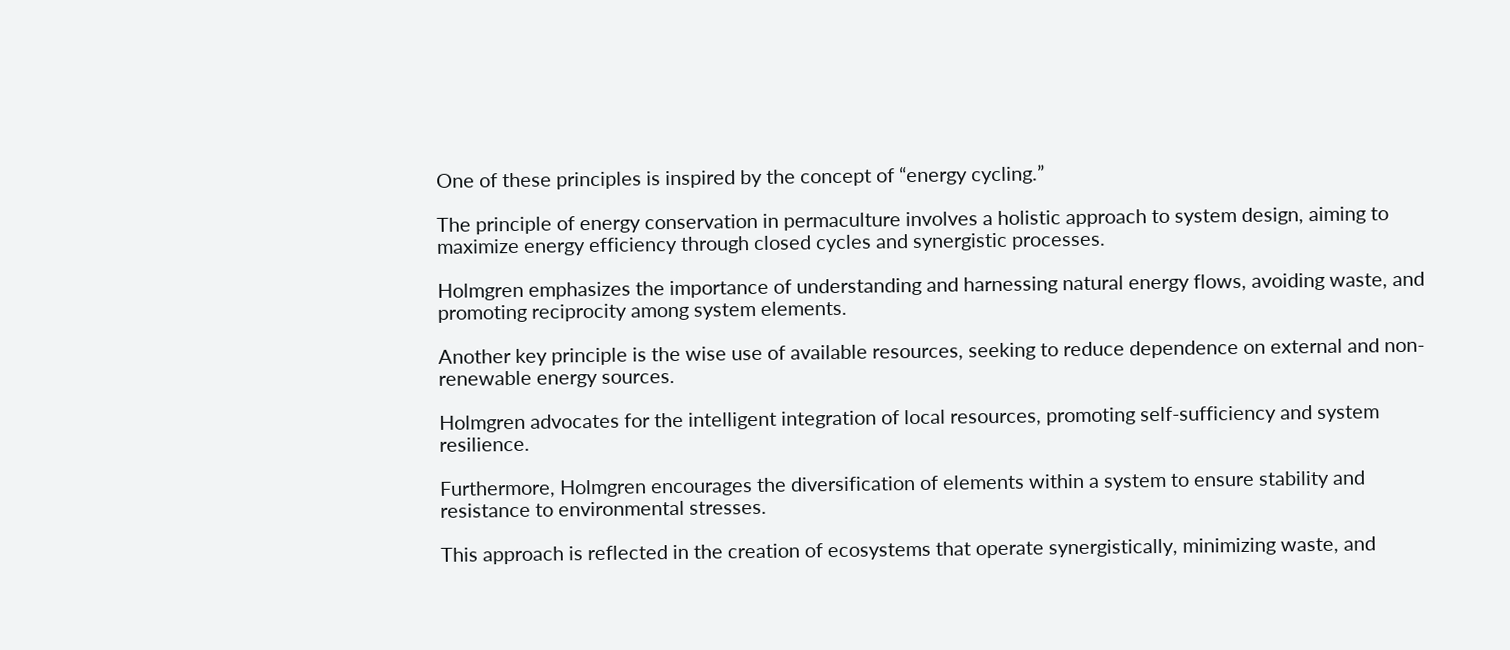One of these principles is inspired by the concept of “energy cycling.”

The principle of energy conservation in permaculture involves a holistic approach to system design, aiming to maximize energy efficiency through closed cycles and synergistic processes.

Holmgren emphasizes the importance of understanding and harnessing natural energy flows, avoiding waste, and promoting reciprocity among system elements.

Another key principle is the wise use of available resources, seeking to reduce dependence on external and non-renewable energy sources.

Holmgren advocates for the intelligent integration of local resources, promoting self-sufficiency and system resilience.

Furthermore, Holmgren encourages the diversification of elements within a system to ensure stability and resistance to environmental stresses.

This approach is reflected in the creation of ecosystems that operate synergistically, minimizing waste, and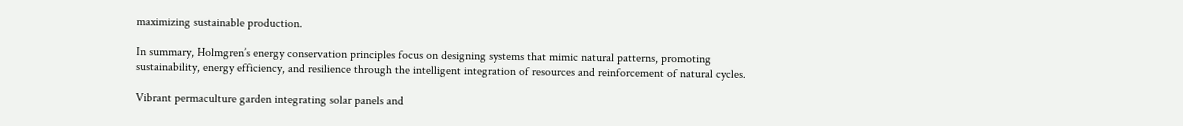maximizing sustainable production.

In summary, Holmgren’s energy conservation principles focus on designing systems that mimic natural patterns, promoting sustainability, energy efficiency, and resilience through the intelligent integration of resources and reinforcement of natural cycles.

Vibrant permaculture garden integrating solar panels and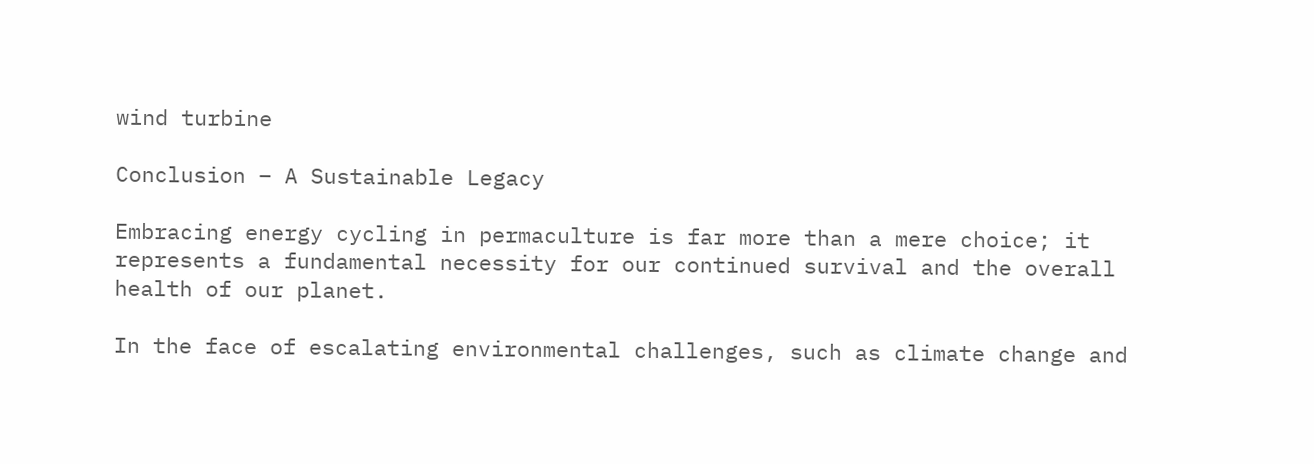wind turbine

Conclusion – A Sustainable Legacy

Embracing energy cycling in permaculture is far more than a mere choice; it represents a fundamental necessity for our continued survival and the overall health of our planet.

In the face of escalating environmental challenges, such as climate change and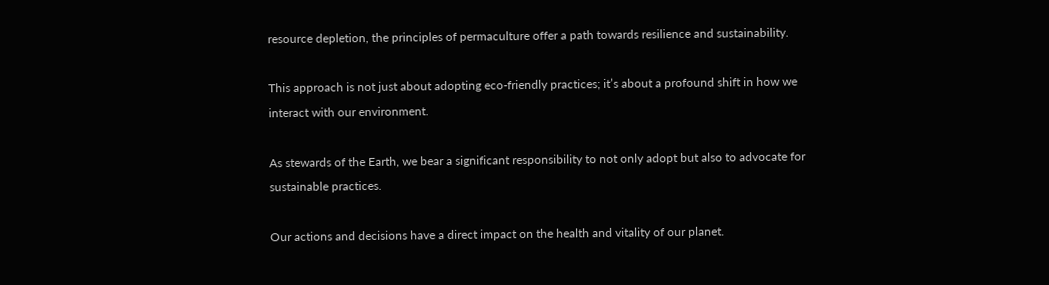resource depletion, the principles of permaculture offer a path towards resilience and sustainability.

This approach is not just about adopting eco-friendly practices; it’s about a profound shift in how we interact with our environment.

As stewards of the Earth, we bear a significant responsibility to not only adopt but also to advocate for sustainable practices.

Our actions and decisions have a direct impact on the health and vitality of our planet.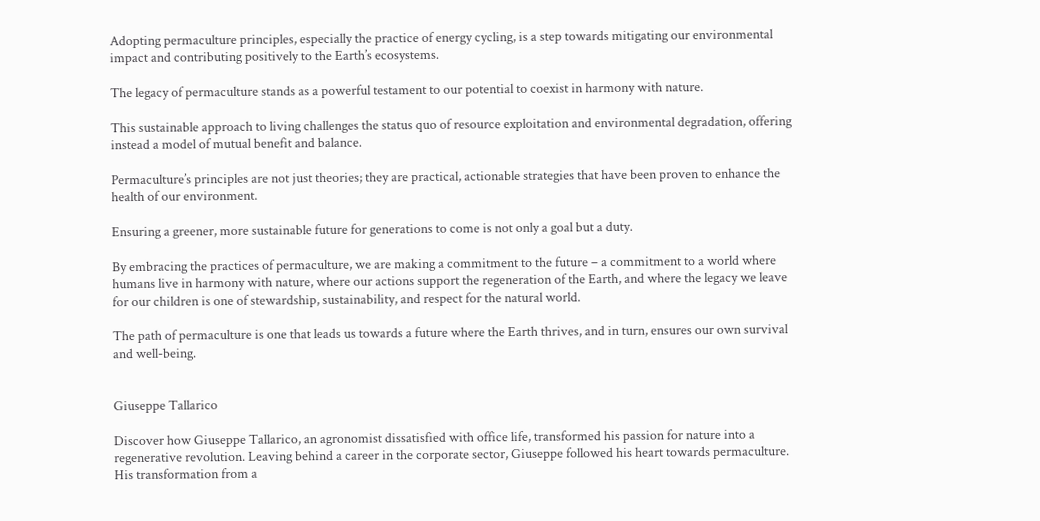Adopting permaculture principles, especially the practice of energy cycling, is a step towards mitigating our environmental impact and contributing positively to the Earth’s ecosystems.

The legacy of permaculture stands as a powerful testament to our potential to coexist in harmony with nature.

This sustainable approach to living challenges the status quo of resource exploitation and environmental degradation, offering instead a model of mutual benefit and balance.

Permaculture’s principles are not just theories; they are practical, actionable strategies that have been proven to enhance the health of our environment.

Ensuring a greener, more sustainable future for generations to come is not only a goal but a duty.

By embracing the practices of permaculture, we are making a commitment to the future – a commitment to a world where humans live in harmony with nature, where our actions support the regeneration of the Earth, and where the legacy we leave for our children is one of stewardship, sustainability, and respect for the natural world.

The path of permaculture is one that leads us towards a future where the Earth thrives, and in turn, ensures our own survival and well-being.


Giuseppe Tallarico

Discover how Giuseppe Tallarico, an agronomist dissatisfied with office life, transformed his passion for nature into a regenerative revolution. Leaving behind a career in the corporate sector, Giuseppe followed his heart towards permaculture. His transformation from a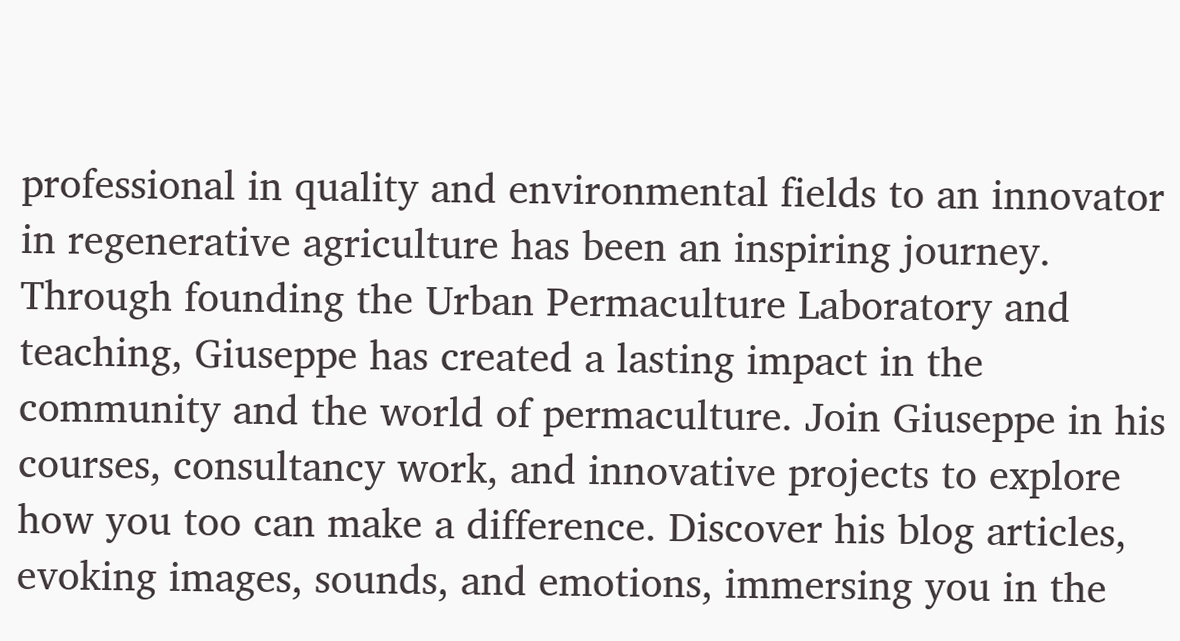professional in quality and environmental fields to an innovator in regenerative agriculture has been an inspiring journey. Through founding the Urban Permaculture Laboratory and teaching, Giuseppe has created a lasting impact in the community and the world of permaculture. Join Giuseppe in his courses, consultancy work, and innovative projects to explore how you too can make a difference. Discover his blog articles, evoking images, sounds, and emotions, immersing you in the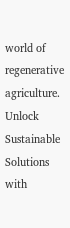world of regenerative agriculture. Unlock Sustainable Solutions with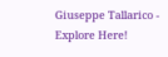Giuseppe Tallarico - Explore Here!